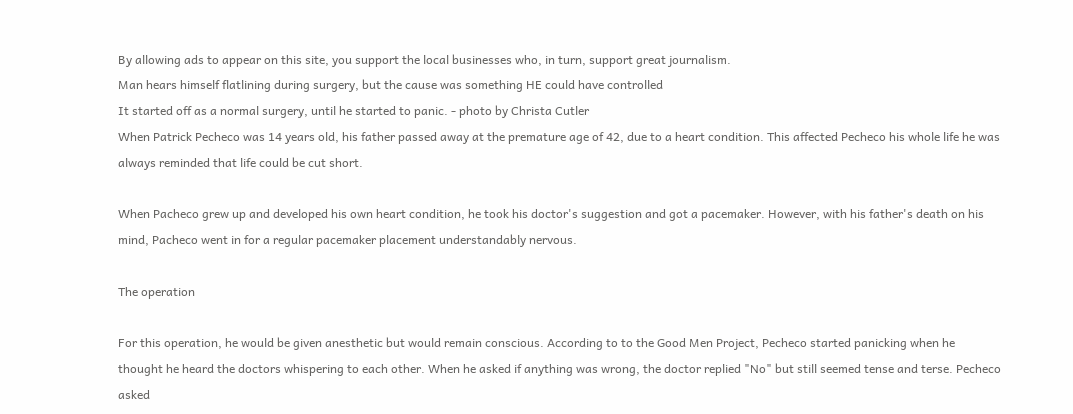By allowing ads to appear on this site, you support the local businesses who, in turn, support great journalism.
Man hears himself flatlining during surgery, but the cause was something HE could have controlled
It started off as a normal surgery, until he started to panic. - photo by Christa Cutler
When Patrick Pecheco was 14 years old, his father passed away at the premature age of 42, due to a heart condition. This affected Pecheco his whole life he was always reminded that life could be cut short.

When Pacheco grew up and developed his own heart condition, he took his doctor's suggestion and got a pacemaker. However, with his father's death on his mind, Pacheco went in for a regular pacemaker placement understandably nervous.

The operation

For this operation, he would be given anesthetic but would remain conscious. According to to the Good Men Project, Pecheco started panicking when he thought he heard the doctors whispering to each other. When he asked if anything was wrong, the doctor replied "No" but still seemed tense and terse. Pecheco asked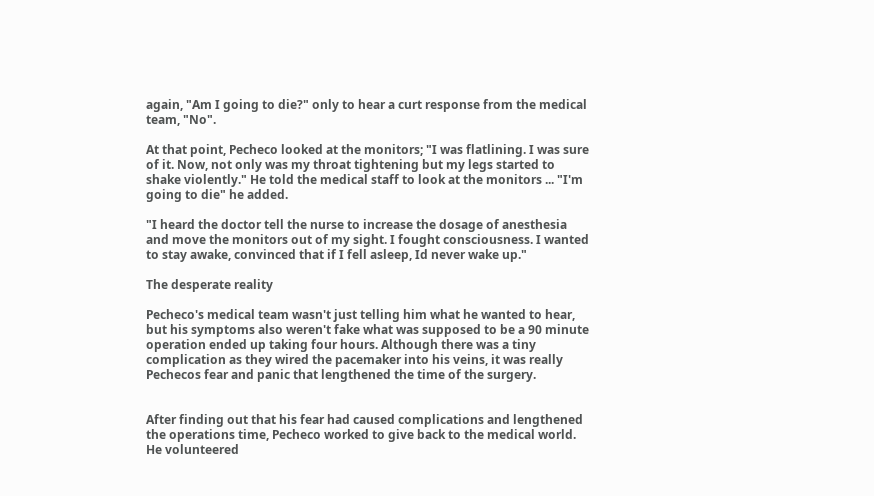again, "Am I going to die?" only to hear a curt response from the medical team, "No".

At that point, Pecheco looked at the monitors; "I was flatlining. I was sure of it. Now, not only was my throat tightening but my legs started to shake violently." He told the medical staff to look at the monitors ... "I'm going to die" he added.

"I heard the doctor tell the nurse to increase the dosage of anesthesia and move the monitors out of my sight. I fought consciousness. I wanted to stay awake, convinced that if I fell asleep, Id never wake up."

The desperate reality

Pecheco's medical team wasn't just telling him what he wanted to hear, but his symptoms also weren't fake what was supposed to be a 90 minute operation ended up taking four hours. Although there was a tiny complication as they wired the pacemaker into his veins, it was really Pechecos fear and panic that lengthened the time of the surgery.


After finding out that his fear had caused complications and lengthened the operations time, Pecheco worked to give back to the medical world. He volunteered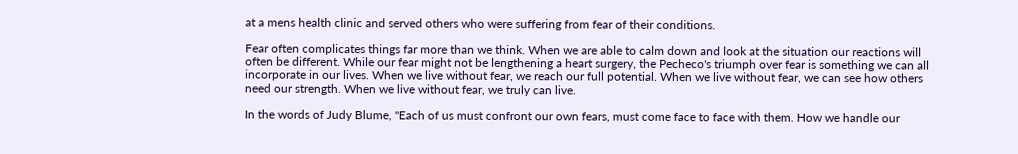at a mens health clinic and served others who were suffering from fear of their conditions.

Fear often complicates things far more than we think. When we are able to calm down and look at the situation our reactions will often be different. While our fear might not be lengthening a heart surgery, the Pecheco's triumph over fear is something we can all incorporate in our lives. When we live without fear, we reach our full potential. When we live without fear, we can see how others need our strength. When we live without fear, we truly can live.

In the words of Judy Blume, "Each of us must confront our own fears, must come face to face with them. How we handle our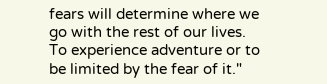fears will determine where we go with the rest of our lives. To experience adventure or to be limited by the fear of it."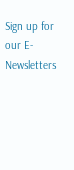Sign up for our E-Newsletters